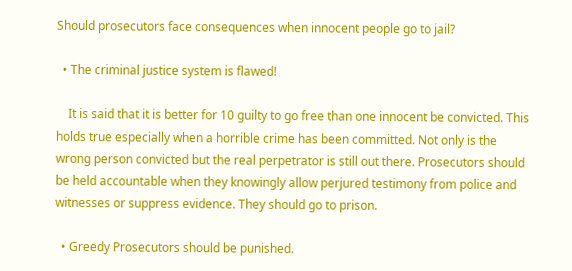Should prosecutors face consequences when innocent people go to jail?

  • The criminal justice system is flawed!

    It is said that it is better for 10 guilty to go free than one innocent be convicted. This holds true especially when a horrible crime has been committed. Not only is the wrong person convicted but the real perpetrator is still out there. Prosecutors should be held accountable when they knowingly allow perjured testimony from police and witnesses or suppress evidence. They should go to prison.

  • Greedy Prosecutors should be punished.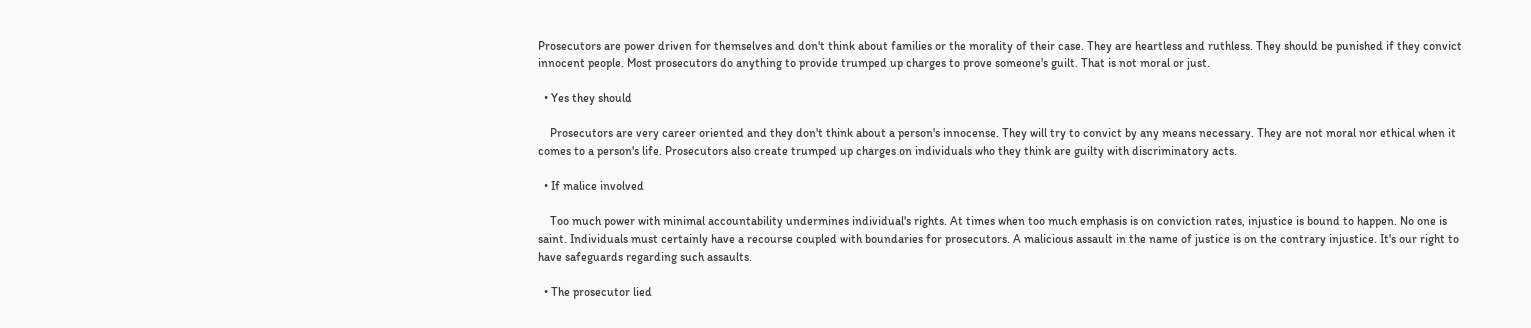Prosecutors are power driven for themselves and don't think about families or the morality of their case. They are heartless and ruthless. They should be punished if they convict innocent people. Most prosecutors do anything to provide trumped up charges to prove someone's guilt. That is not moral or just.

  • Yes they should

    Prosecutors are very career oriented and they don't think about a person's innocense. They will try to convict by any means necessary. They are not moral nor ethical when it comes to a person's life. Prosecutors also create trumped up charges on individuals who they think are guilty with discriminatory acts.

  • If malice involved

    Too much power with minimal accountability undermines individual's rights. At times when too much emphasis is on conviction rates, injustice is bound to happen. No one is saint. Individuals must certainly have a recourse coupled with boundaries for prosecutors. A malicious assault in the name of justice is on the contrary injustice. It's our right to have safeguards regarding such assaults.

  • The prosecutor lied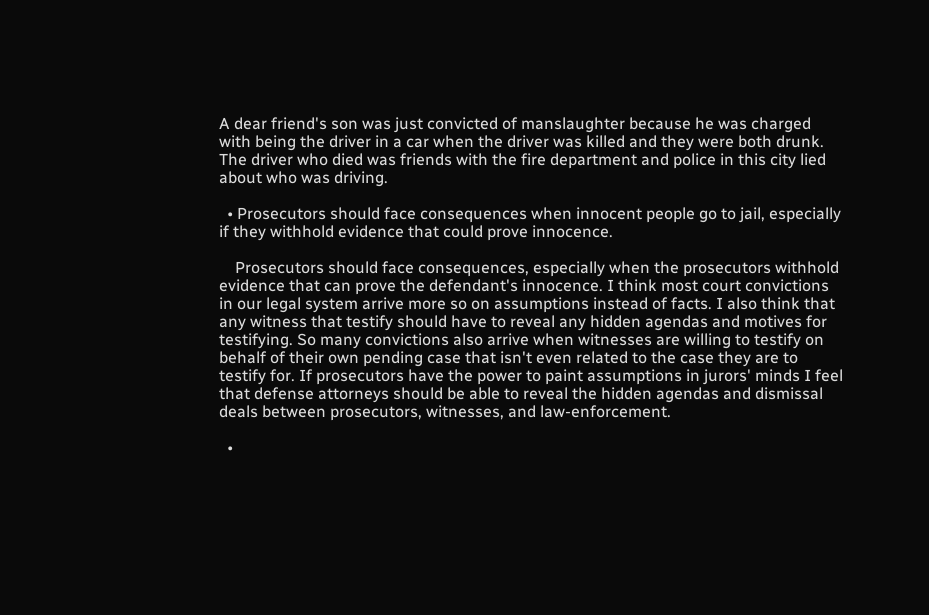A dear friend's son was just convicted of manslaughter because he was charged with being the driver in a car when the driver was killed and they were both drunk. The driver who died was friends with the fire department and police in this city lied about who was driving.

  • Prosecutors should face consequences when innocent people go to jail, especially if they withhold evidence that could prove innocence.

    Prosecutors should face consequences, especially when the prosecutors withhold evidence that can prove the defendant's innocence. I think most court convictions in our legal system arrive more so on assumptions instead of facts. I also think that any witness that testify should have to reveal any hidden agendas and motives for testifying. So many convictions also arrive when witnesses are willing to testify on behalf of their own pending case that isn't even related to the case they are to testify for. If prosecutors have the power to paint assumptions in jurors' minds I feel that defense attorneys should be able to reveal the hidden agendas and dismissal deals between prosecutors, witnesses, and law-enforcement.

  •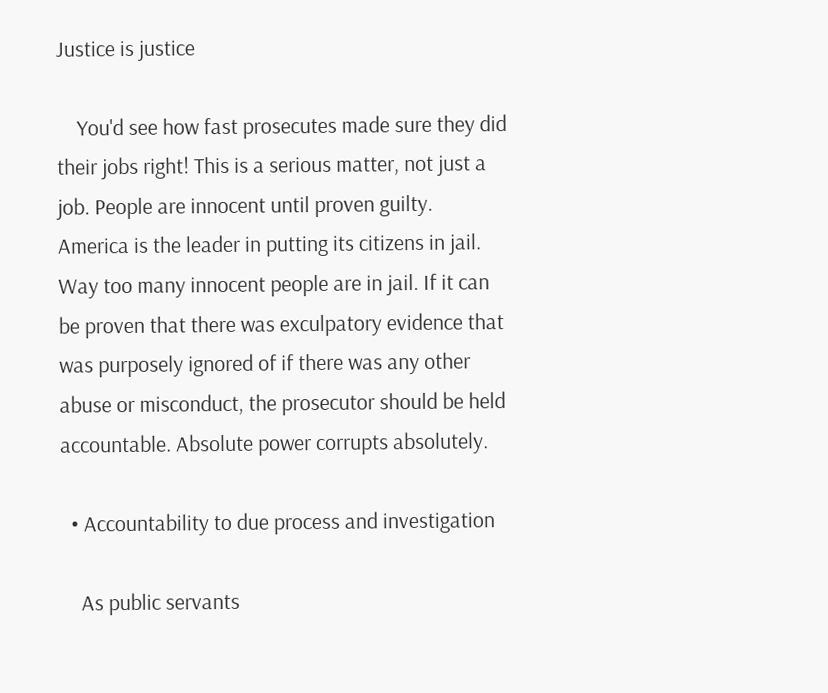Justice is justice

    You'd see how fast prosecutes made sure they did their jobs right! This is a serious matter, not just a job. People are innocent until proven guilty. America is the leader in putting its citizens in jail. Way too many innocent people are in jail. If it can be proven that there was exculpatory evidence that was purposely ignored of if there was any other abuse or misconduct, the prosecutor should be held accountable. Absolute power corrupts absolutely.

  • Accountability to due process and investigation

    As public servants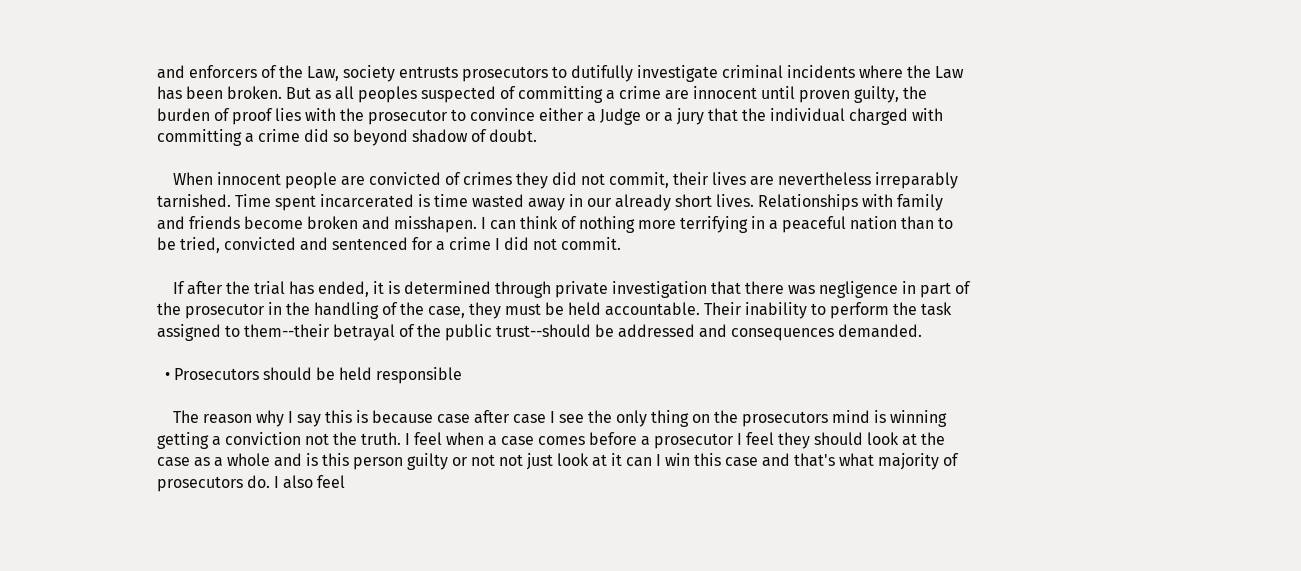and enforcers of the Law, society entrusts prosecutors to dutifully investigate criminal incidents where the Law has been broken. But as all peoples suspected of committing a crime are innocent until proven guilty, the burden of proof lies with the prosecutor to convince either a Judge or a jury that the individual charged with committing a crime did so beyond shadow of doubt.

    When innocent people are convicted of crimes they did not commit, their lives are nevertheless irreparably tarnished. Time spent incarcerated is time wasted away in our already short lives. Relationships with family and friends become broken and misshapen. I can think of nothing more terrifying in a peaceful nation than to be tried, convicted and sentenced for a crime I did not commit.

    If after the trial has ended, it is determined through private investigation that there was negligence in part of the prosecutor in the handling of the case, they must be held accountable. Their inability to perform the task assigned to them--their betrayal of the public trust--should be addressed and consequences demanded.

  • Prosecutors should be held responsible

    The reason why I say this is because case after case I see the only thing on the prosecutors mind is winning getting a conviction not the truth. I feel when a case comes before a prosecutor I feel they should look at the case as a whole and is this person guilty or not not just look at it can I win this case and that's what majority of prosecutors do. I also feel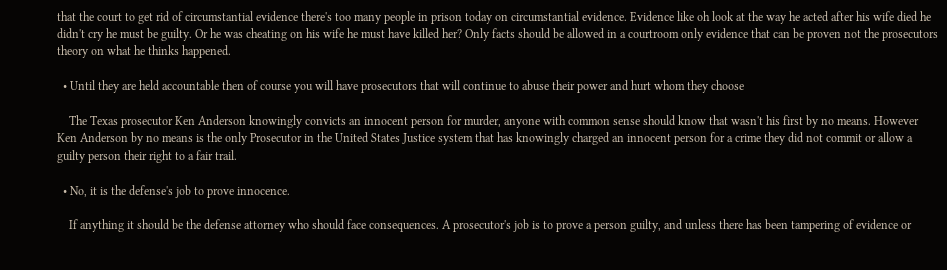that the court to get rid of circumstantial evidence there's too many people in prison today on circumstantial evidence. Evidence like oh look at the way he acted after his wife died he didn't cry he must be guilty. Or he was cheating on his wife he must have killed her? Only facts should be allowed in a courtroom only evidence that can be proven not the prosecutors theory on what he thinks happened.

  • Until they are held accountable then of course you will have prosecutors that will continue to abuse their power and hurt whom they choose

    The Texas prosecutor Ken Anderson knowingly convicts an innocent person for murder, anyone with common sense should know that wasn't his first by no means. However Ken Anderson by no means is the only Prosecutor in the United States Justice system that has knowingly charged an innocent person for a crime they did not commit or allow a guilty person their right to a fair trail.

  • No, it is the defense's job to prove innocence.

    If anything it should be the defense attorney who should face consequences. A prosecutor's job is to prove a person guilty, and unless there has been tampering of evidence or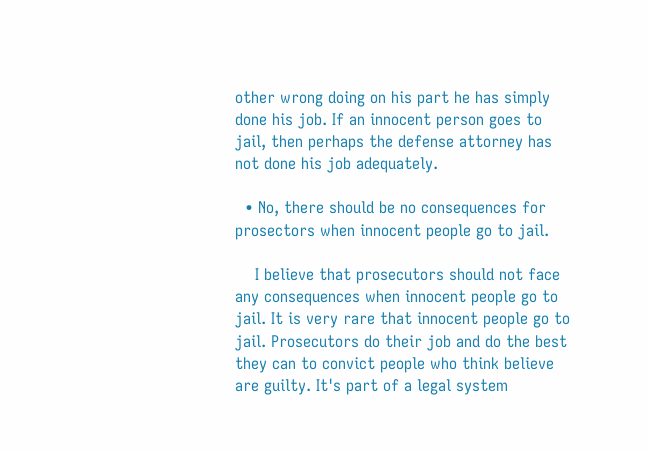other wrong doing on his part he has simply done his job. If an innocent person goes to jail, then perhaps the defense attorney has not done his job adequately.

  • No, there should be no consequences for prosectors when innocent people go to jail.

    I believe that prosecutors should not face any consequences when innocent people go to jail. It is very rare that innocent people go to jail. Prosecutors do their job and do the best they can to convict people who think believe are guilty. It's part of a legal system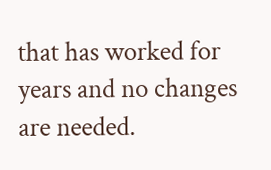that has worked for years and no changes are needed.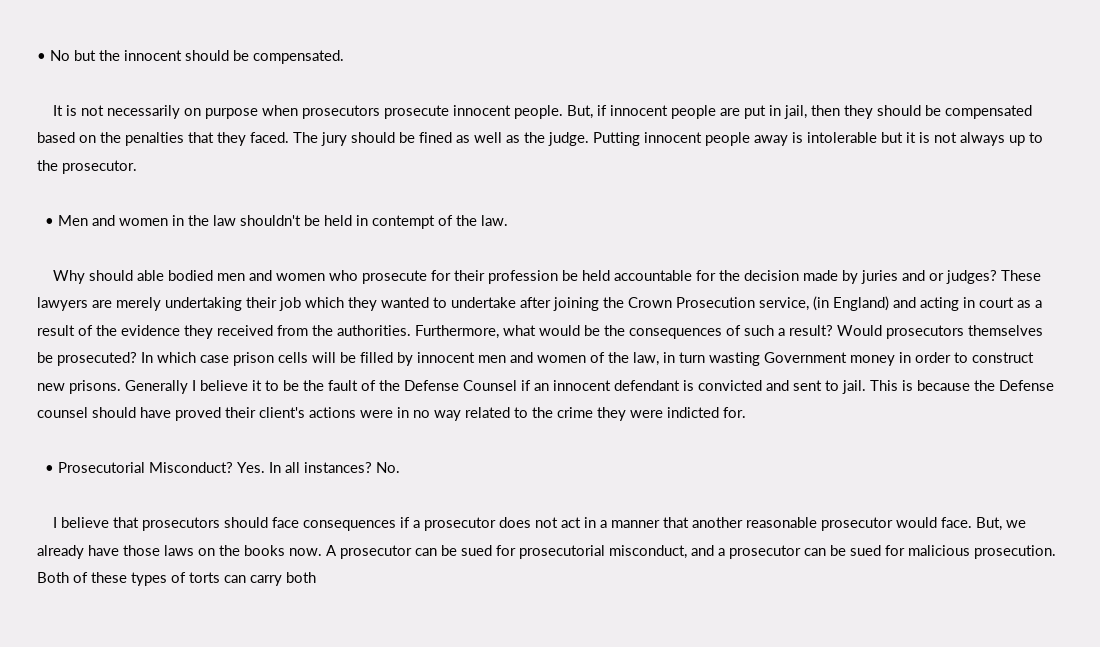• No but the innocent should be compensated.

    It is not necessarily on purpose when prosecutors prosecute innocent people. But, if innocent people are put in jail, then they should be compensated based on the penalties that they faced. The jury should be fined as well as the judge. Putting innocent people away is intolerable but it is not always up to the prosecutor.

  • Men and women in the law shouldn't be held in contempt of the law.

    Why should able bodied men and women who prosecute for their profession be held accountable for the decision made by juries and or judges? These lawyers are merely undertaking their job which they wanted to undertake after joining the Crown Prosecution service, (in England) and acting in court as a result of the evidence they received from the authorities. Furthermore, what would be the consequences of such a result? Would prosecutors themselves be prosecuted? In which case prison cells will be filled by innocent men and women of the law, in turn wasting Government money in order to construct new prisons. Generally I believe it to be the fault of the Defense Counsel if an innocent defendant is convicted and sent to jail. This is because the Defense counsel should have proved their client's actions were in no way related to the crime they were indicted for.

  • Prosecutorial Misconduct? Yes. In all instances? No.

    I believe that prosecutors should face consequences if a prosecutor does not act in a manner that another reasonable prosecutor would face. But, we already have those laws on the books now. A prosecutor can be sued for prosecutorial misconduct, and a prosecutor can be sued for malicious prosecution. Both of these types of torts can carry both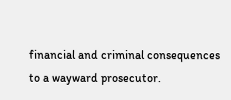financial and criminal consequences to a wayward prosecutor.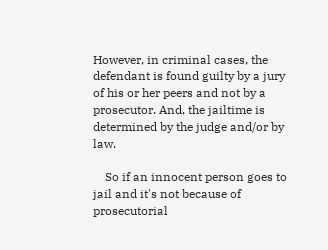However, in criminal cases, the defendant is found guilty by a jury of his or her peers and not by a prosecutor. And, the jailtime is determined by the judge and/or by law.

    So if an innocent person goes to jail and it's not because of prosecutorial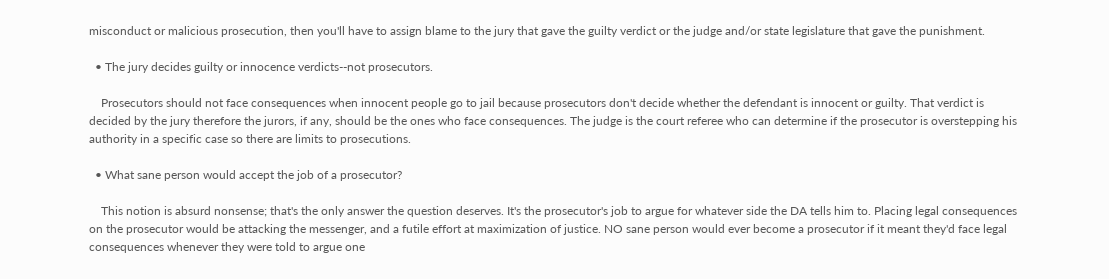misconduct or malicious prosecution, then you'll have to assign blame to the jury that gave the guilty verdict or the judge and/or state legislature that gave the punishment.

  • The jury decides guilty or innocence verdicts--not prosecutors.

    Prosecutors should not face consequences when innocent people go to jail because prosecutors don't decide whether the defendant is innocent or guilty. That verdict is decided by the jury therefore the jurors, if any, should be the ones who face consequences. The judge is the court referee who can determine if the prosecutor is overstepping his authority in a specific case so there are limits to prosecutions.

  • What sane person would accept the job of a prosecutor?

    This notion is absurd nonsense; that's the only answer the question deserves. It's the prosecutor's job to argue for whatever side the DA tells him to. Placing legal consequences on the prosecutor would be attacking the messenger, and a futile effort at maximization of justice. NO sane person would ever become a prosecutor if it meant they'd face legal consequences whenever they were told to argue one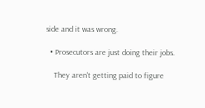side and it was wrong.

  • Prosecutors are just doing their jobs.

    They aren't getting paid to figure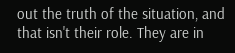out the truth of the situation, and that isn't their role. They are in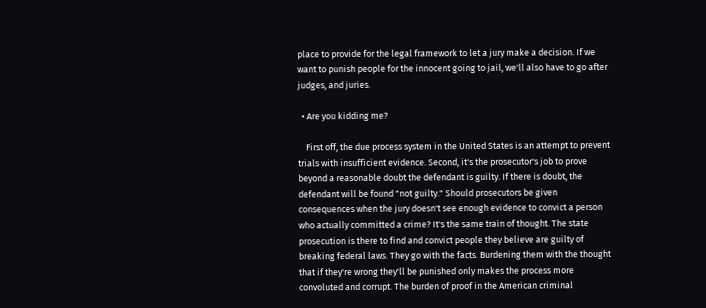place to provide for the legal framework to let a jury make a decision. If we want to punish people for the innocent going to jail, we'll also have to go after judges, and juries.

  • Are you kidding me?

    First off, the due process system in the United States is an attempt to prevent trials with insufficient evidence. Second, it's the prosecutor's job to prove beyond a reasonable doubt the defendant is guilty. If there is doubt, the defendant will be found "not guilty." Should prosecutors be given consequences when the jury doesn't see enough evidence to convict a person who actually committed a crime? It's the same train of thought. The state prosecution is there to find and convict people they believe are guilty of breaking federal laws. They go with the facts. Burdening them with the thought that if they're wrong they'll be punished only makes the process more convoluted and corrupt. The burden of proof in the American criminal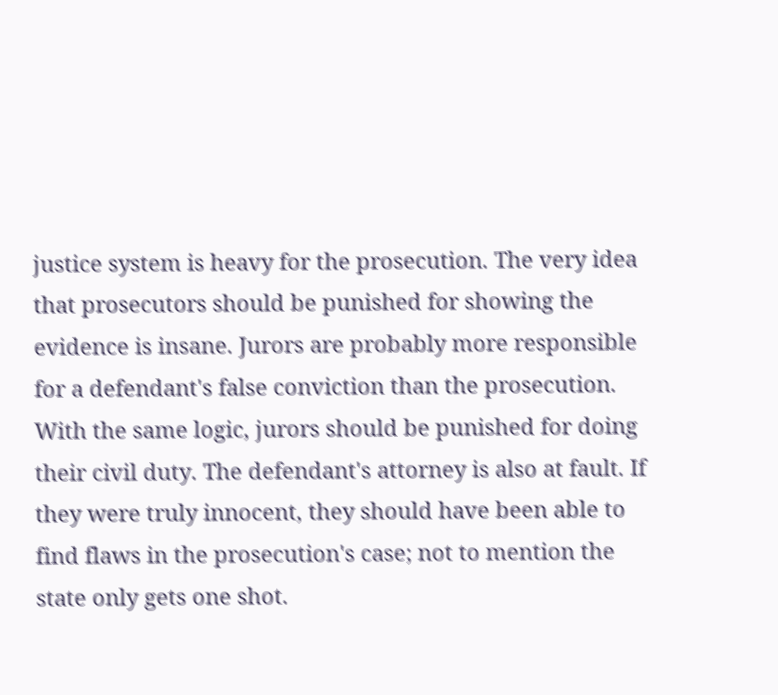justice system is heavy for the prosecution. The very idea that prosecutors should be punished for showing the evidence is insane. Jurors are probably more responsible for a defendant's false conviction than the prosecution. With the same logic, jurors should be punished for doing their civil duty. The defendant's attorney is also at fault. If they were truly innocent, they should have been able to find flaws in the prosecution's case; not to mention the state only gets one shot.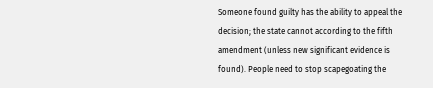Someone found guilty has the ability to appeal the decision; the state cannot according to the fifth amendment (unless new significant evidence is found). People need to stop scapegoating the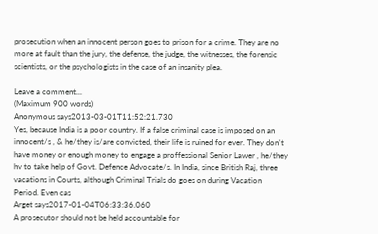prosecution when an innocent person goes to prison for a crime. They are no more at fault than the jury, the defense, the judge, the witnesses, the forensic scientists, or the psychologists in the case of an insanity plea.

Leave a comment...
(Maximum 900 words)
Anonymous says2013-03-01T11:52:21.730
Yes, because India is a poor country. If a false criminal case is imposed on an innocent/s , & he/they is/are convicted, their life is ruined for ever. They don't have money or enough money to engage a proffessional Senior Lawer , he/they hv to take help of Govt. Defence Advocate/s. In India, since British Raj, three vacations in Courts, although Criminal Trials do goes on during Vacation Period. Even cas
Arget says2017-01-04T06:33:36.060
A prosecutor should not be held accountable for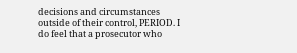decisions and circumstances outside of their control, PERIOD. I do feel that a prosecutor who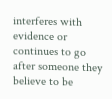interferes with evidence or continues to go after someone they believe to be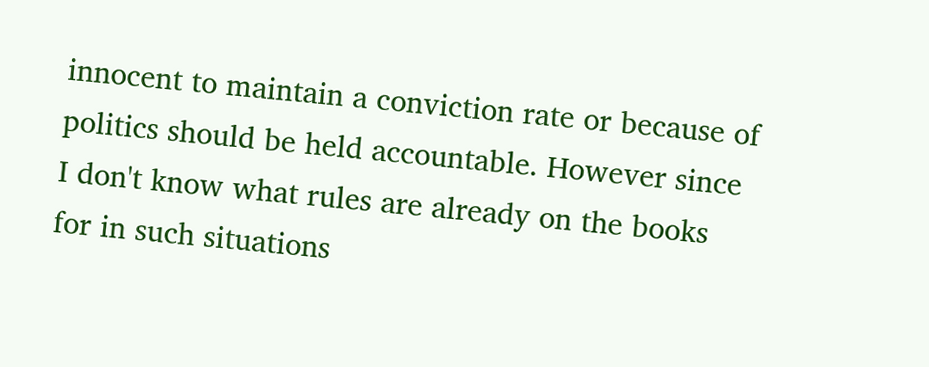innocent to maintain a conviction rate or because of politics should be held accountable. However since I don't know what rules are already on the books for in such situations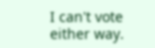I can't vote either way.